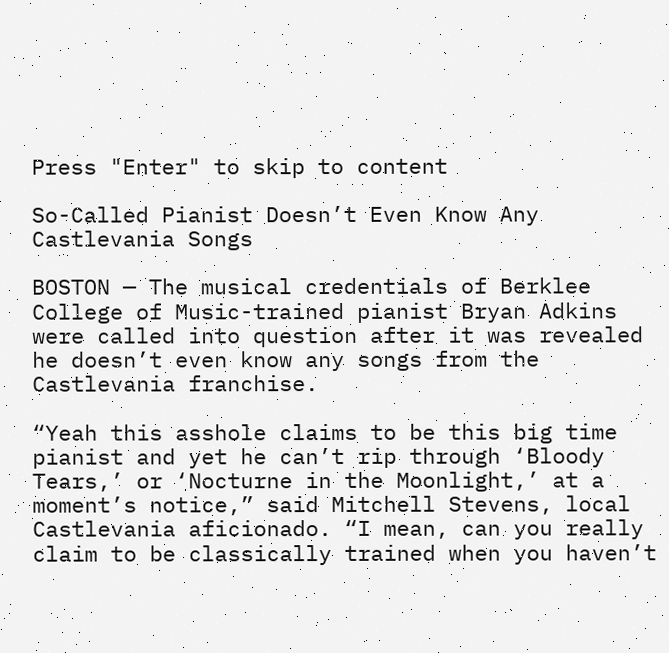Press "Enter" to skip to content

So-Called Pianist Doesn’t Even Know Any Castlevania Songs

BOSTON — The musical credentials of Berklee College of Music-trained pianist Bryan Adkins were called into question after it was revealed he doesn’t even know any songs from the Castlevania franchise.

“Yeah this asshole claims to be this big time pianist and yet he can’t rip through ‘Bloody Tears,’ or ‘Nocturne in the Moonlight,’ at a moment’s notice,” said Mitchell Stevens, local Castlevania aficionado. “I mean, can you really claim to be classically trained when you haven’t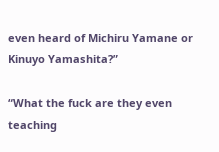even heard of Michiru Yamane or Kinuyo Yamashita?”

“What the fuck are they even teaching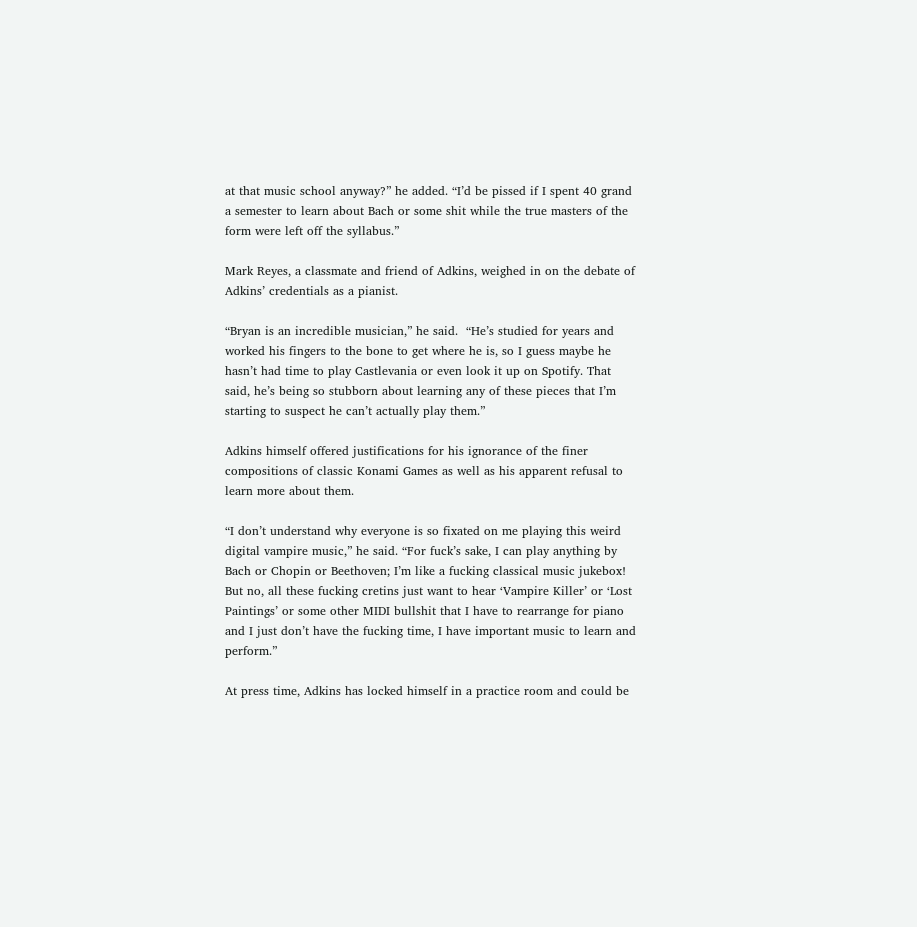at that music school anyway?” he added. “I’d be pissed if I spent 40 grand a semester to learn about Bach or some shit while the true masters of the form were left off the syllabus.”

Mark Reyes, a classmate and friend of Adkins, weighed in on the debate of Adkins’ credentials as a pianist.

“Bryan is an incredible musician,” he said.  “He’s studied for years and worked his fingers to the bone to get where he is, so I guess maybe he hasn’t had time to play Castlevania or even look it up on Spotify. That said, he’s being so stubborn about learning any of these pieces that I’m starting to suspect he can’t actually play them.”

Adkins himself offered justifications for his ignorance of the finer compositions of classic Konami Games as well as his apparent refusal to learn more about them.

“I don’t understand why everyone is so fixated on me playing this weird digital vampire music,” he said. “For fuck’s sake, I can play anything by Bach or Chopin or Beethoven; I’m like a fucking classical music jukebox! But no, all these fucking cretins just want to hear ‘Vampire Killer’ or ‘Lost Paintings’ or some other MIDI bullshit that I have to rearrange for piano and I just don’t have the fucking time, I have important music to learn and perform.”

At press time, Adkins has locked himself in a practice room and could be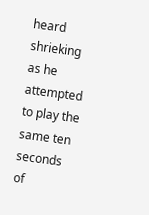heard shrieking as he attempted to play the same ten seconds of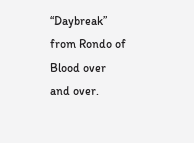“Daybreak” from Rondo of Blood over and over.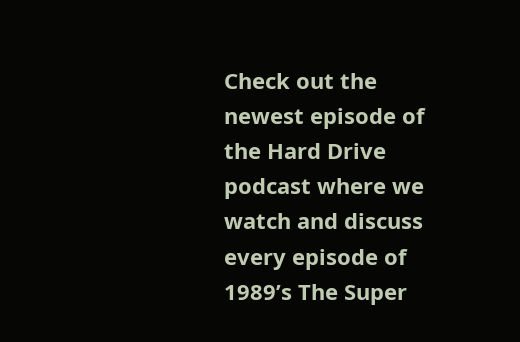Check out the newest episode of the Hard Drive podcast where we watch and discuss every episode of 1989’s The Super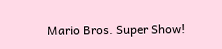Mario Bros. Super Show!